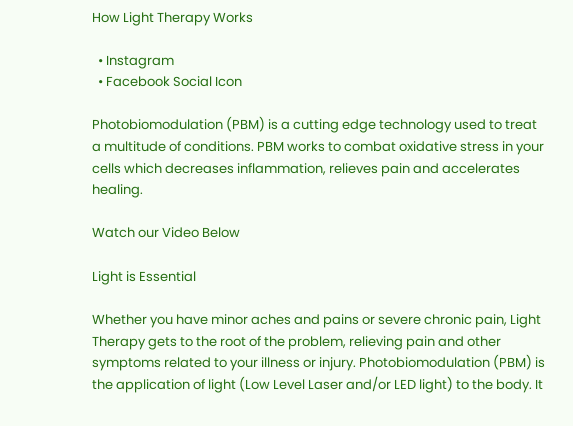How Light Therapy Works

  • Instagram
  • Facebook Social Icon

Photobiomodulation (PBM) is a cutting edge technology used to treat a multitude of conditions. PBM works to combat oxidative stress in your cells which decreases inflammation, relieves pain and accelerates healing.

Watch our Video Below

Light is Essential

Whether you have minor aches and pains or severe chronic pain, Light Therapy gets to the root of the problem, relieving pain and other symptoms related to your illness or injury. Photobiomodulation (PBM) is the application of light (Low Level Laser and/or LED light) to the body. It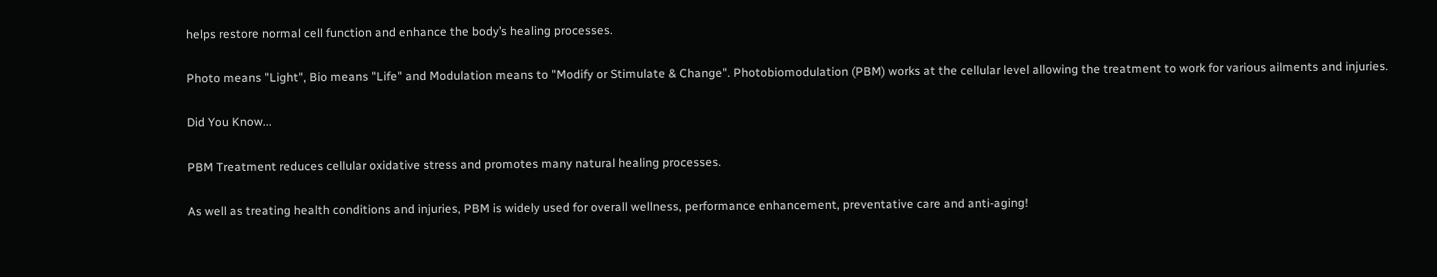helps restore normal cell function and enhance the body’s healing processes.

Photo means "Light", Bio means "Life" and Modulation means to "Modify or Stimulate & Change". Photobiomodulation (PBM) works at the cellular level allowing the treatment to work for various ailments and injuries.

Did You Know...

PBM Treatment reduces cellular oxidative stress and promotes many natural healing processes.

As well as treating health conditions and injuries, PBM is widely used for overall wellness, performance enhancement, preventative care and anti-aging!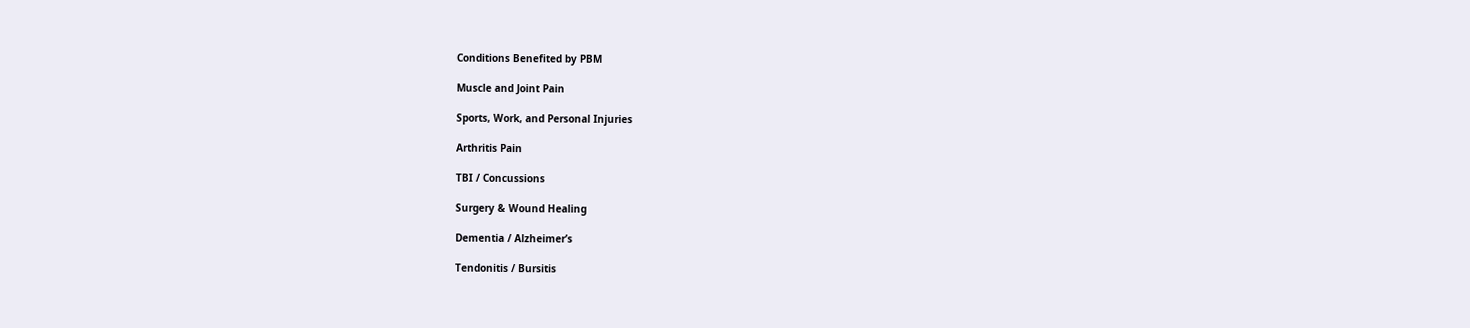Conditions Benefited by PBM

Muscle and Joint Pain

Sports, Work, and Personal Injuries

Arthritis Pain

TBI / Concussions

Surgery & Wound Healing

Dementia / Alzheimer’s

Tendonitis / Bursitis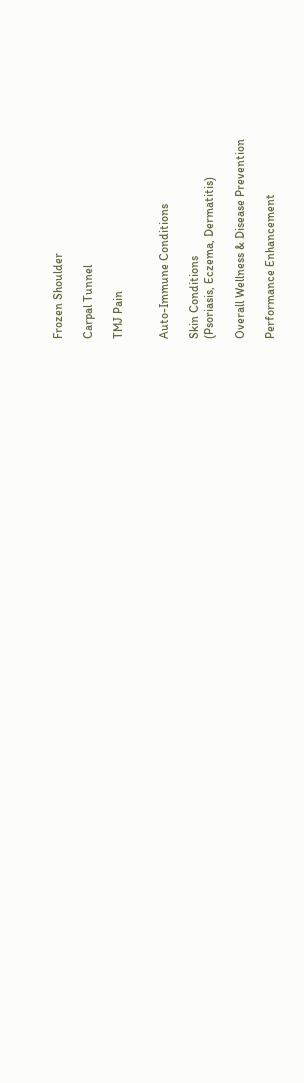Frozen Shoulder

Carpal Tunnel

TMJ Pain


Auto-Immune Conditions

Skin Conditions
(Psoriasis, Eczema, Dermatitis)

Overall Wellness & Disease Prevention

Performance Enhancement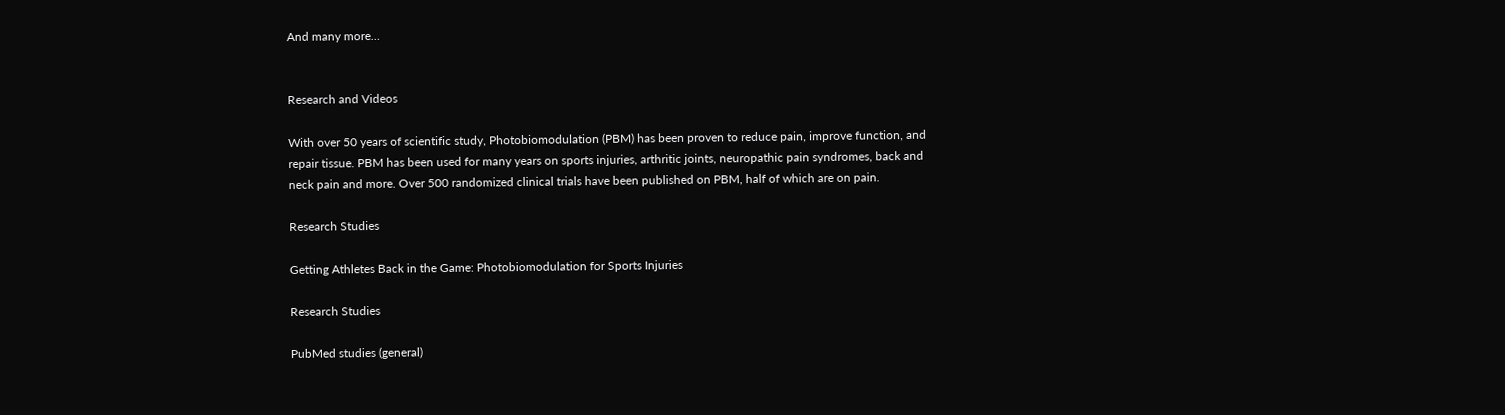And many more…


Research and Videos

With over 50 years of scientific study, Photobiomodulation (PBM) has been proven to reduce pain, improve function, and repair tissue. PBM has been used for many years on sports injuries, arthritic joints, neuropathic pain syndromes, back and neck pain and more. Over 500 randomized clinical trials have been published on PBM, half of which are on pain.

Research Studies

Getting Athletes Back in the Game: Photobiomodulation for Sports Injuries

Research Studies

PubMed studies (general)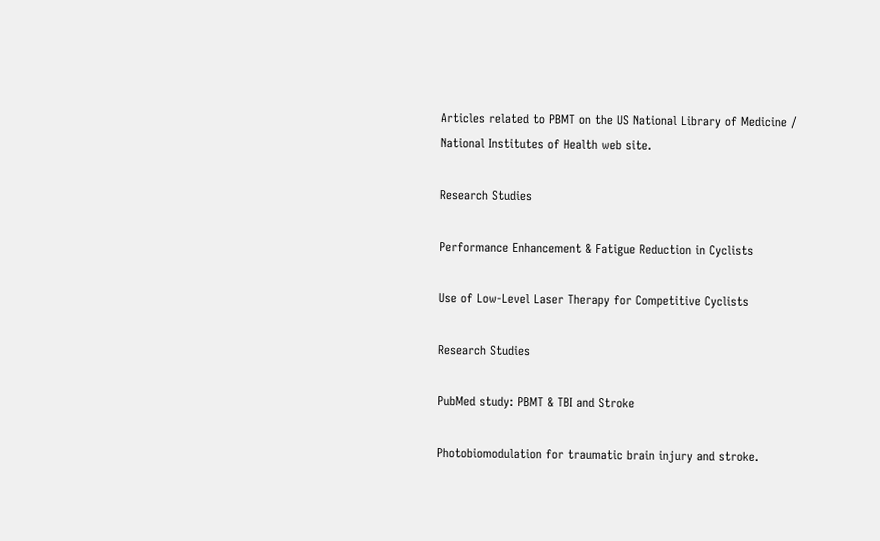Articles related to PBMT on the US National Library of Medicine / National Institutes of Health web site.

Research Studies

Performance Enhancement & Fatigue Reduction in Cyclists

Use of Low-Level Laser Therapy for Competitive Cyclists

Research Studies

PubMed study: PBMT & TBI and Stroke

Photobiomodulation for traumatic brain injury and stroke.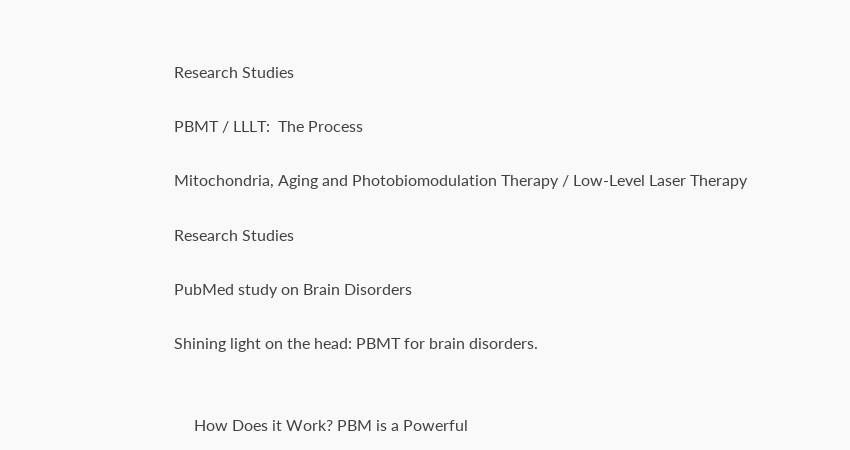Research Studies

PBMT / LLLT:  The Process

Mitochondria, Aging and Photobiomodulation Therapy / Low-Level Laser Therapy

Research Studies

PubMed study on Brain Disorders

Shining light on the head: PBMT for brain disorders.


     How Does it Work? PBM is a Powerful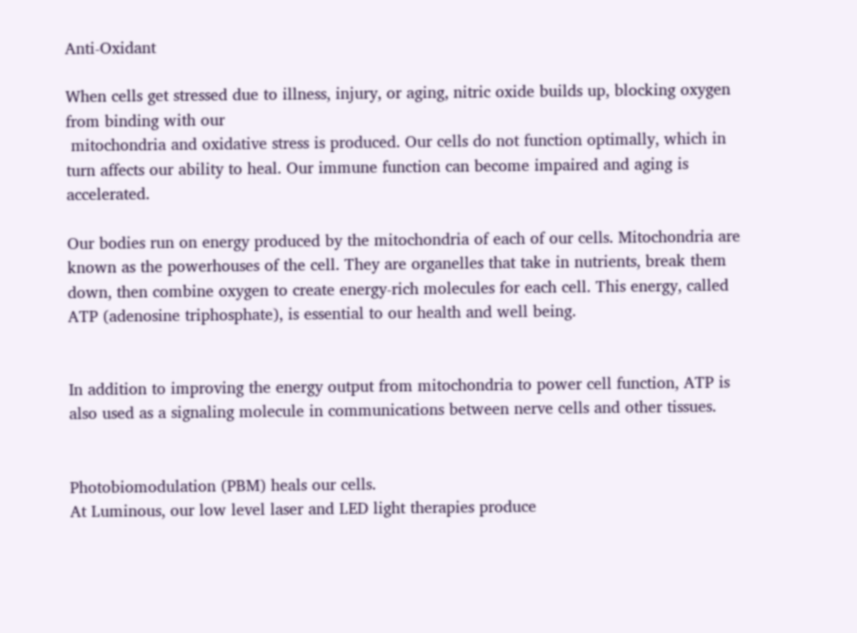Anti-Oxidant

When cells get stressed due to illness, injury, or aging, nitric oxide builds up, blocking oxygen from binding with our
 mitochondria and oxidative stress is produced. Our cells do not function optimally, which in turn affects our ability to heal. Our immune function can become impaired and aging is accelerated.

Our bodies run on energy produced by the mitochondria of each of our cells. Mitochondria are known as the powerhouses of the cell. They are organelles that take in nutrients, break them down, then combine oxygen to create energy-rich molecules for each cell. This energy, called ATP (adenosine triphosphate), is essential to our health and well being.


In addition to improving the energy output from mitochondria to power cell function, ATP is also used as a signaling molecule in communications between nerve cells and other tissues.


Photobiomodulation (PBM) heals our cells.
At Luminous, our low level laser and LED light therapies produce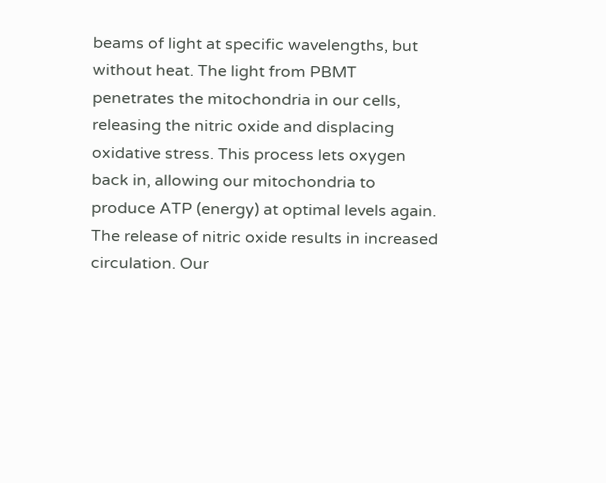beams of light at specific wavelengths, but without heat. The light from PBMT penetrates the mitochondria in our cells, releasing the nitric oxide and displacing oxidative stress. This process lets oxygen back in, allowing our mitochondria to produce ATP (energy) at optimal levels again. The release of nitric oxide results in increased circulation. Our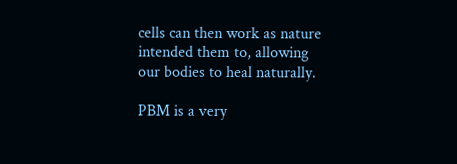cells can then work as nature intended them to, allowing our bodies to heal naturally.

PBM is a very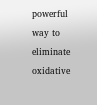powerful way to eliminate oxidative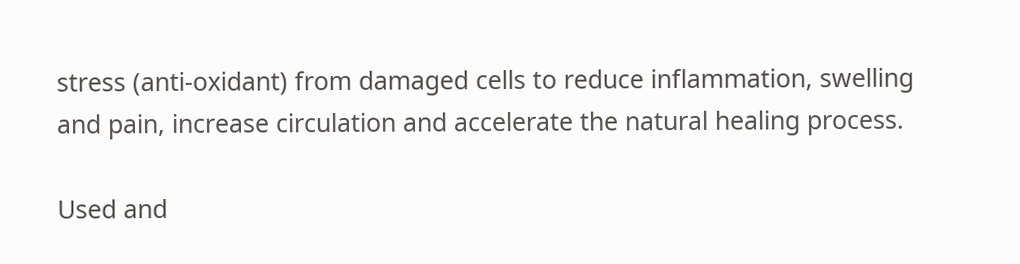stress (anti-oxidant) from damaged cells to reduce inflammation, swelling and pain, increase circulation and accelerate the natural healing process.

Used and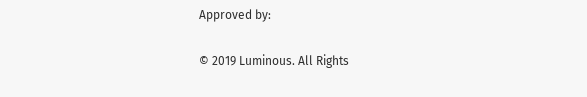Approved by:

© 2019 Luminous. All Rights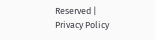Reserved | Privacy Policy